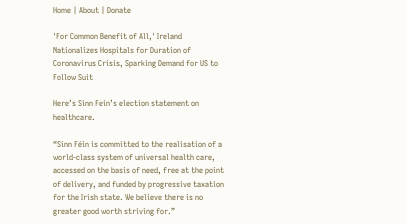Home | About | Donate

'For Common Benefit of All,' Ireland Nationalizes Hospitals for Duration of Coronavirus Crisis, Sparking Demand for US to Follow Suit

Here’s Sinn Fein’s election statement on healthcare.

“Sinn Féin is committed to the realisation of a world-class system of universal health care, accessed on the basis of need, free at the point of delivery, and funded by progressive taxation for the Irish state. We believe there is no greater good worth striving for.”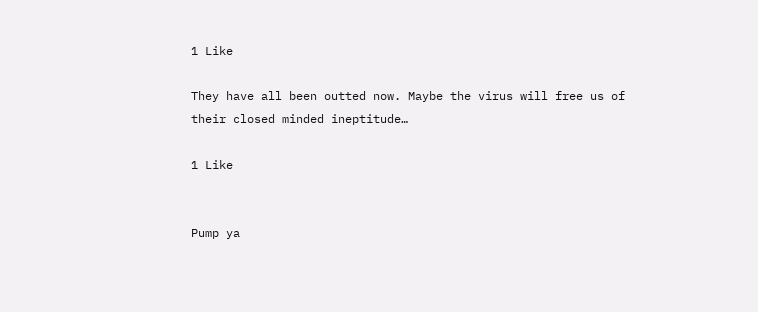1 Like

They have all been outted now. Maybe the virus will free us of their closed minded ineptitude…

1 Like


Pump ya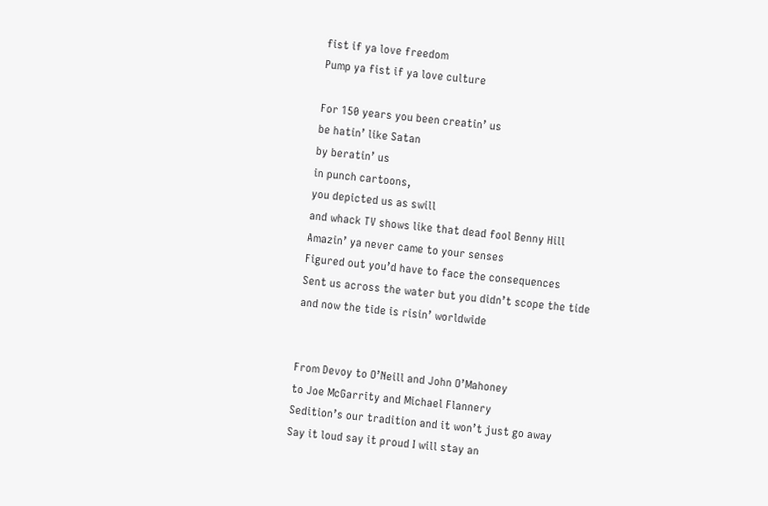fist if ya love freedom
Pump ya fist if ya love culture

For 150 years you been creatin’ us
be hatin’ like Satan
by beratin’ us
in punch cartoons,
you depicted us as swill
and whack TV shows like that dead fool Benny Hill
Amazin’ ya never came to your senses
Figured out you’d have to face the consequences
Sent us across the water but you didn’t scope the tide
and now the tide is risin’ worldwide


From Devoy to O’Neill and John O’Mahoney
to Joe McGarrity and Michael Flannery
Sedition’s our tradition and it won’t just go away
Say it loud say it proud I will stay an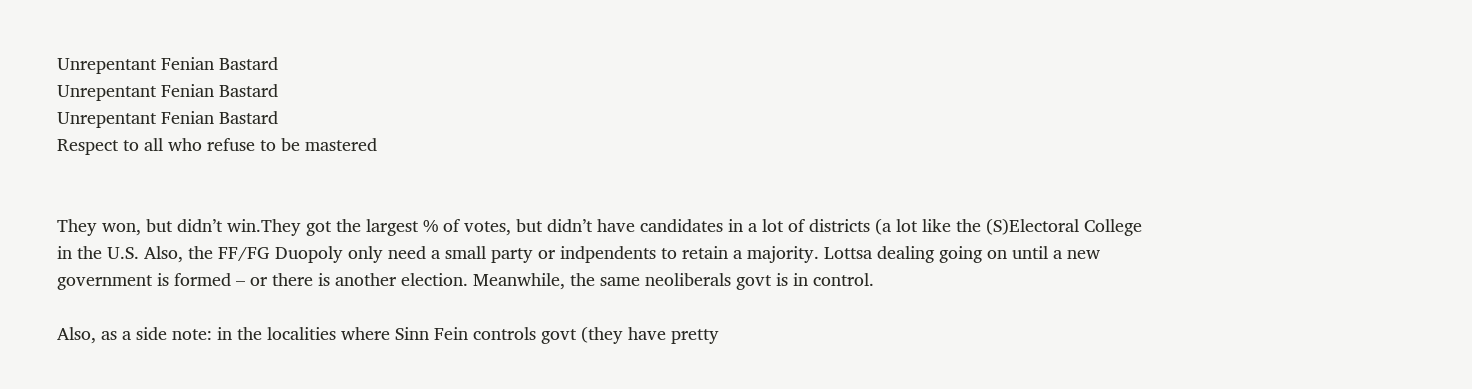Unrepentant Fenian Bastard
Unrepentant Fenian Bastard
Unrepentant Fenian Bastard
Respect to all who refuse to be mastered


They won, but didn’t win.They got the largest % of votes, but didn’t have candidates in a lot of districts (a lot like the (S)Electoral College in the U.S. Also, the FF/FG Duopoly only need a small party or indpendents to retain a majority. Lottsa dealing going on until a new government is formed – or there is another election. Meanwhile, the same neoliberals govt is in control.

Also, as a side note: in the localities where Sinn Fein controls govt (they have pretty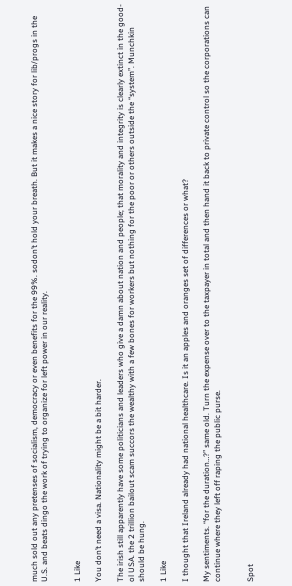much sold out any pretenses of socialism, democracy or even benefits for the 99%. sodon’t hold your breath. But it makes a nice story for lib/progs in the U.S. and beats dingo the work of trying to organize for left power in our reality.


1 Like

You don’t need a visa. Nationality might be a bit harder.

The irish still apparently have some politicians and leaders who give a damn about nation and people; that morality and integrity is clearly extinct in the good-ol USA. the 2 trillion bailout scam succors the wealthy with a few bones for workers but nothing for the poor or others outside the “system”. Munchkin should be hung.

1 Like

I thought that Ireland already had national healthcare. Is it an apples and oranges set of differences or what?

My sentiments. “for the duration…?” same old. Turn the expense over to the taxpayer in total and then hand it back to private control so the corporations can continue where they left off raping the public purse.


Spot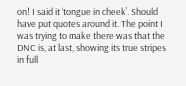on! I said it ‘tongue in cheek’. Should have put quotes around it. The point I was trying to make there was that the DNC is, at last, showing its true stripes in full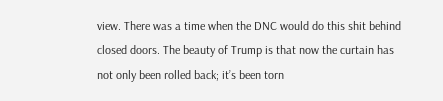view. There was a time when the DNC would do this shit behind closed doors. The beauty of Trump is that now the curtain has not only been rolled back; it’s been torn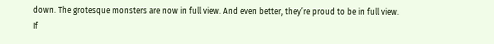down. The grotesque monsters are now in full view. And even better, they’re proud to be in full view. If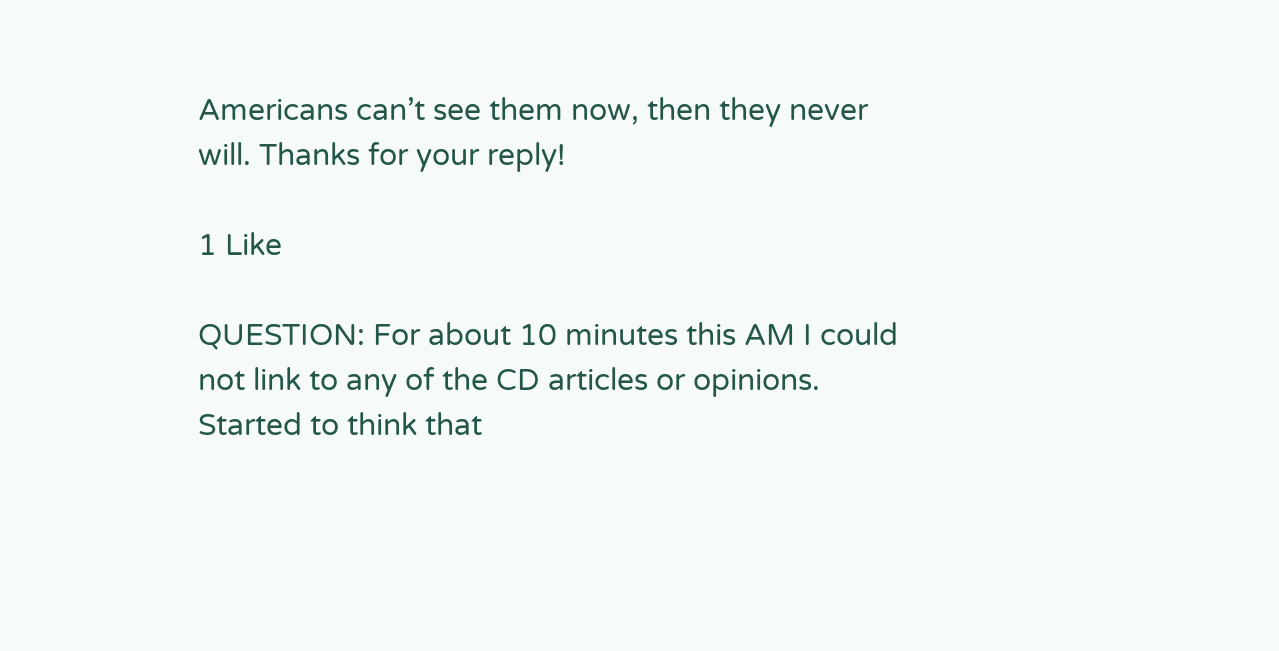Americans can’t see them now, then they never will. Thanks for your reply!

1 Like

QUESTION: For about 10 minutes this AM I could not link to any of the CD articles or opinions. Started to think that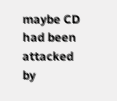maybe CD had been attacked by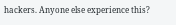hackers. Anyone else experience this?